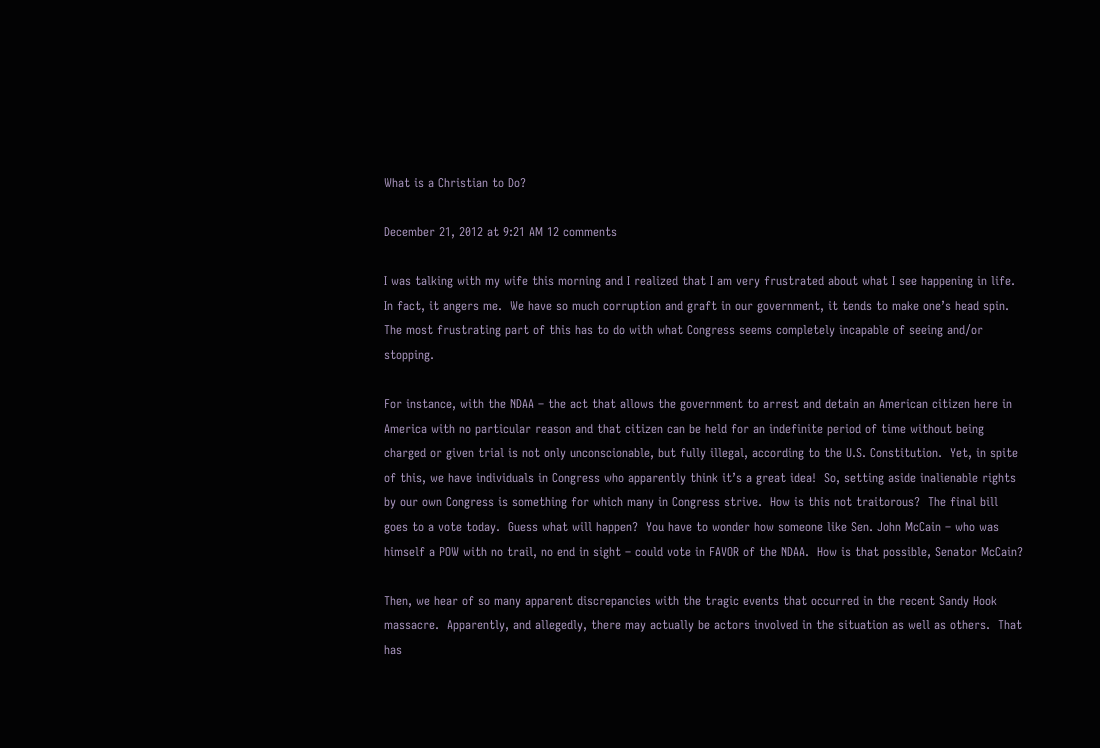What is a Christian to Do?

December 21, 2012 at 9:21 AM 12 comments

I was talking with my wife this morning and I realized that I am very frustrated about what I see happening in life.  In fact, it angers me.  We have so much corruption and graft in our government, it tends to make one’s head spin.  The most frustrating part of this has to do with what Congress seems completely incapable of seeing and/or stopping.

For instance, with the NDAA – the act that allows the government to arrest and detain an American citizen here in America with no particular reason and that citizen can be held for an indefinite period of time without being charged or given trial is not only unconscionable, but fully illegal, according to the U.S. Constitution.  Yet, in spite of this, we have individuals in Congress who apparently think it’s a great idea!  So, setting aside inalienable rights by our own Congress is something for which many in Congress strive.  How is this not traitorous?  The final bill goes to a vote today.  Guess what will happen?  You have to wonder how someone like Sen. John McCain – who was himself a POW with no trail, no end in sight – could vote in FAVOR of the NDAA.  How is that possible, Senator McCain?

Then, we hear of so many apparent discrepancies with the tragic events that occurred in the recent Sandy Hook massacre.  Apparently, and allegedly, there may actually be actors involved in the situation as well as others.  That has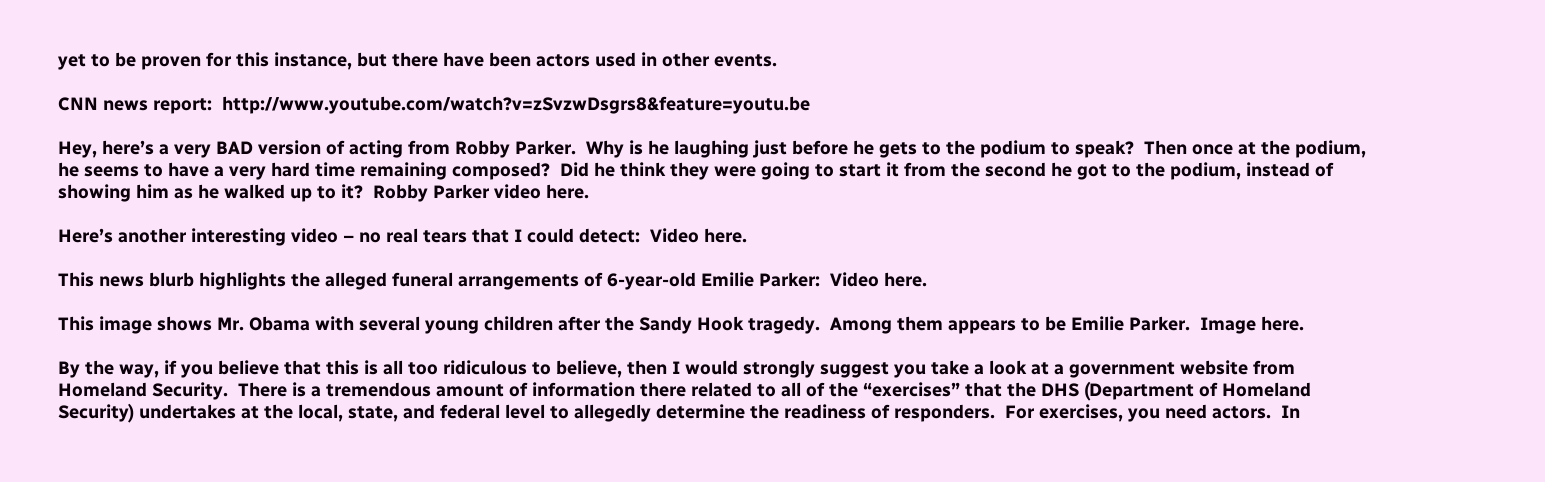yet to be proven for this instance, but there have been actors used in other events.

CNN news report:  http://www.youtube.com/watch?v=zSvzwDsgrs8&feature=youtu.be

Hey, here’s a very BAD version of acting from Robby Parker.  Why is he laughing just before he gets to the podium to speak?  Then once at the podium, he seems to have a very hard time remaining composed?  Did he think they were going to start it from the second he got to the podium, instead of showing him as he walked up to it?  Robby Parker video here.

Here’s another interesting video – no real tears that I could detect:  Video here.

This news blurb highlights the alleged funeral arrangements of 6-year-old Emilie Parker:  Video here.

This image shows Mr. Obama with several young children after the Sandy Hook tragedy.  Among them appears to be Emilie Parker.  Image here.

By the way, if you believe that this is all too ridiculous to believe, then I would strongly suggest you take a look at a government website from Homeland Security.  There is a tremendous amount of information there related to all of the “exercises” that the DHS (Department of Homeland Security) undertakes at the local, state, and federal level to allegedly determine the readiness of responders.  For exercises, you need actors.  In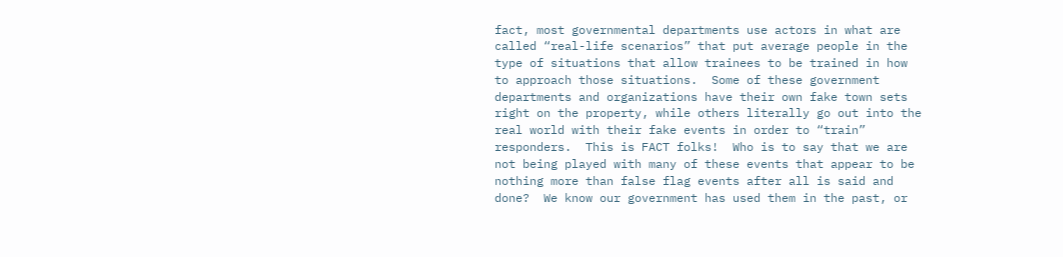fact, most governmental departments use actors in what are called “real-life scenarios” that put average people in the type of situations that allow trainees to be trained in how to approach those situations.  Some of these government departments and organizations have their own fake town sets right on the property, while others literally go out into the real world with their fake events in order to “train” responders.  This is FACT folks!  Who is to say that we are not being played with many of these events that appear to be nothing more than false flag events after all is said and done?  We know our government has used them in the past, or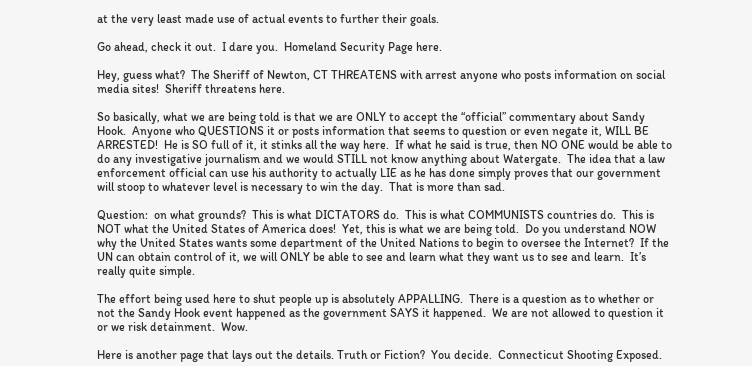at the very least made use of actual events to further their goals.

Go ahead, check it out.  I dare you.  Homeland Security Page here.

Hey, guess what?  The Sheriff of Newton, CT THREATENS with arrest anyone who posts information on social media sites!  Sheriff threatens here.

So basically, what we are being told is that we are ONLY to accept the “official” commentary about Sandy Hook.  Anyone who QUESTIONS it or posts information that seems to question or even negate it, WILL BE ARRESTED!  He is SO full of it, it stinks all the way here.  If what he said is true, then NO ONE would be able to do any investigative journalism and we would STILL not know anything about Watergate.  The idea that a law enforcement official can use his authority to actually LIE as he has done simply proves that our government will stoop to whatever level is necessary to win the day.  That is more than sad.

Question:  on what grounds?  This is what DICTATORS do.  This is what COMMUNISTS countries do.  This is NOT what the United States of America does!  Yet, this is what we are being told.  Do you understand NOW why the United States wants some department of the United Nations to begin to oversee the Internet?  If the UN can obtain control of it, we will ONLY be able to see and learn what they want us to see and learn.  It’s really quite simple.

The effort being used here to shut people up is absolutely APPALLING.  There is a question as to whether or not the Sandy Hook event happened as the government SAYS it happened.  We are not allowed to question it or we risk detainment.  Wow.

Here is another page that lays out the details. Truth or Fiction?  You decide.  Connecticut Shooting Exposed.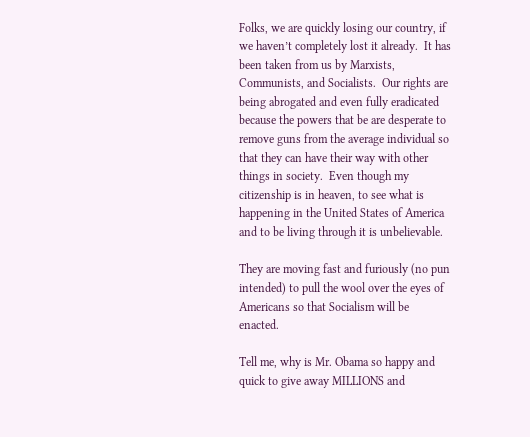Folks, we are quickly losing our country, if we haven’t completely lost it already.  It has been taken from us by Marxists, Communists, and Socialists.  Our rights are being abrogated and even fully eradicated because the powers that be are desperate to remove guns from the average individual so that they can have their way with other things in society.  Even though my citizenship is in heaven, to see what is happening in the United States of America and to be living through it is unbelievable.

They are moving fast and furiously (no pun intended) to pull the wool over the eyes of Americans so that Socialism will be enacted.

Tell me, why is Mr. Obama so happy and quick to give away MILLIONS and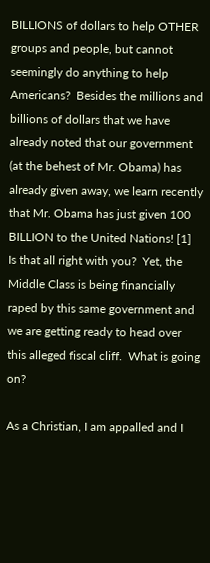BILLIONS of dollars to help OTHER groups and people, but cannot seemingly do anything to help Americans?  Besides the millions and billions of dollars that we have already noted that our government (at the behest of Mr. Obama) has already given away, we learn recently that Mr. Obama has just given 100 BILLION to the United Nations! [1]  Is that all right with you?  Yet, the Middle Class is being financially raped by this same government and we are getting ready to head over this alleged fiscal cliff.  What is going on?

As a Christian, I am appalled and I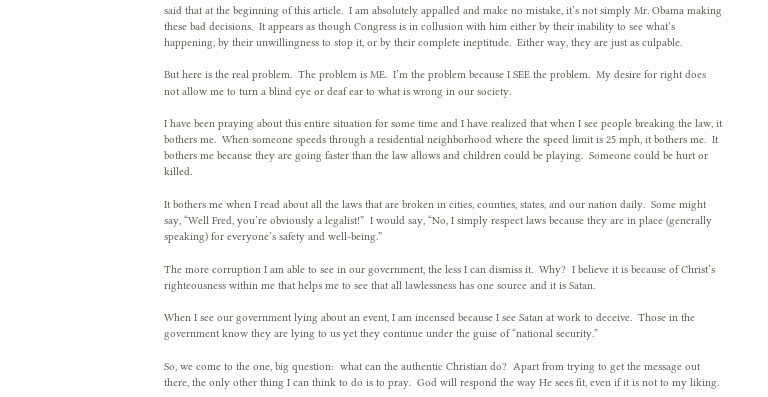said that at the beginning of this article.  I am absolutely appalled and make no mistake, it’s not simply Mr. Obama making these bad decisions.  It appears as though Congress is in collusion with him either by their inability to see what’s happening, by their unwillingness to stop it, or by their complete ineptitude.  Either way, they are just as culpable.

But here is the real problem.  The problem is ME.  I’m the problem because I SEE the problem.  My desire for right does not allow me to turn a blind eye or deaf ear to what is wrong in our society.

I have been praying about this entire situation for some time and I have realized that when I see people breaking the law, it bothers me.  When someone speeds through a residential neighborhood where the speed limit is 25 mph, it bothers me.  It bothers me because they are going faster than the law allows and children could be playing.  Someone could be hurt or killed.

It bothers me when I read about all the laws that are broken in cities, counties, states, and our nation daily.  Some might say, “Well Fred, you’re obviously a legalist!”  I would say, “No, I simply respect laws because they are in place (generally speaking) for everyone’s safety and well-being.”

The more corruption I am able to see in our government, the less I can dismiss it.  Why?  I believe it is because of Christ’s righteousness within me that helps me to see that all lawlessness has one source and it is Satan.

When I see our government lying about an event, I am incensed because I see Satan at work to deceive.  Those in the government know they are lying to us yet they continue under the guise of “national security.”

So, we come to the one, big question:  what can the authentic Christian do?  Apart from trying to get the message out there, the only other thing I can think to do is to pray.  God will respond the way He sees fit, even if it is not to my liking.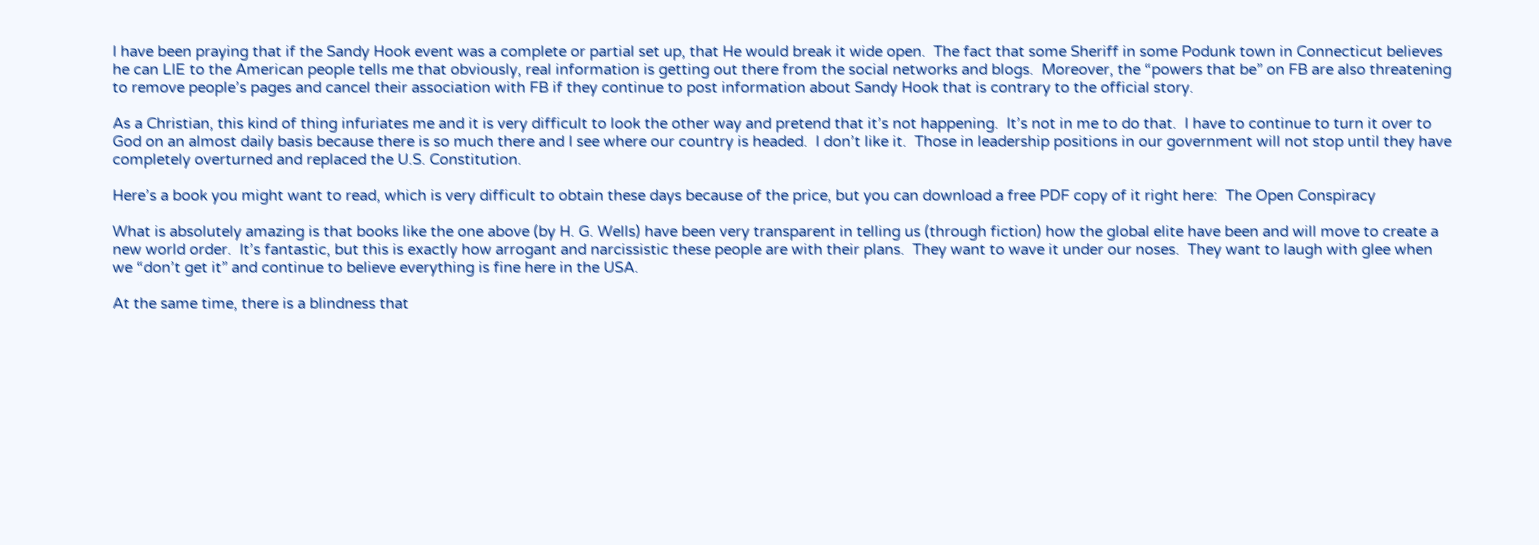I have been praying that if the Sandy Hook event was a complete or partial set up, that He would break it wide open.  The fact that some Sheriff in some Podunk town in Connecticut believes he can LIE to the American people tells me that obviously, real information is getting out there from the social networks and blogs.  Moreover, the “powers that be” on FB are also threatening to remove people’s pages and cancel their association with FB if they continue to post information about Sandy Hook that is contrary to the official story.

As a Christian, this kind of thing infuriates me and it is very difficult to look the other way and pretend that it’s not happening.  It’s not in me to do that.  I have to continue to turn it over to God on an almost daily basis because there is so much there and I see where our country is headed.  I don’t like it.  Those in leadership positions in our government will not stop until they have completely overturned and replaced the U.S. Constitution.

Here’s a book you might want to read, which is very difficult to obtain these days because of the price, but you can download a free PDF copy of it right here:  The Open Conspiracy

What is absolutely amazing is that books like the one above (by H. G. Wells) have been very transparent in telling us (through fiction) how the global elite have been and will move to create a new world order.  It’s fantastic, but this is exactly how arrogant and narcissistic these people are with their plans.  They want to wave it under our noses.  They want to laugh with glee when we “don’t get it” and continue to believe everything is fine here in the USA.

At the same time, there is a blindness that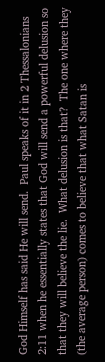God Himself has said He will send.  Paul speaks of it in 2 Thessalonians 2:11 when he essentially states that God will send a powerful delusion so that they will believe the lie.  What delusion is that?  The one where they (the average person) comes to believe that what Satan is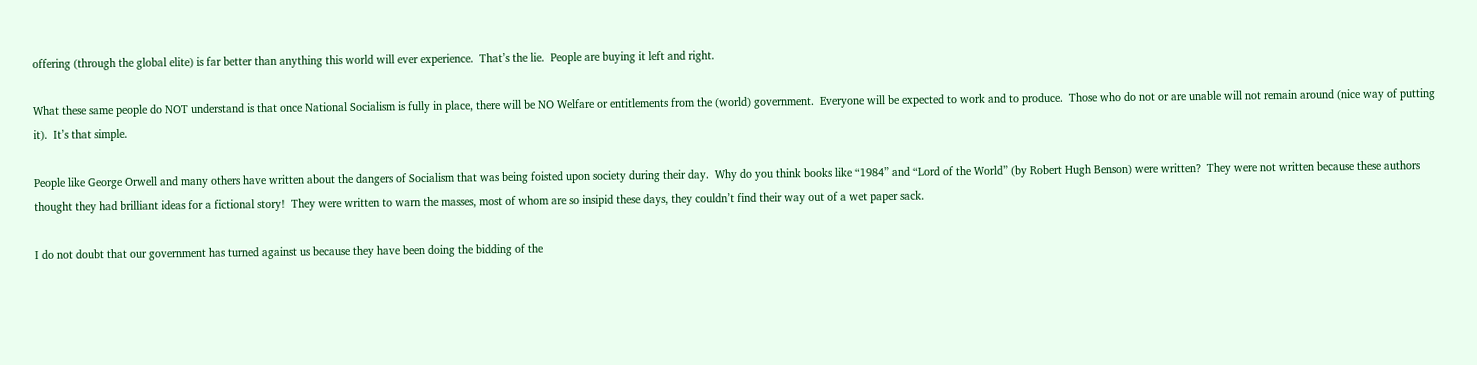offering (through the global elite) is far better than anything this world will ever experience.  That’s the lie.  People are buying it left and right.

What these same people do NOT understand is that once National Socialism is fully in place, there will be NO Welfare or entitlements from the (world) government.  Everyone will be expected to work and to produce.  Those who do not or are unable will not remain around (nice way of putting it).  It’s that simple.

People like George Orwell and many others have written about the dangers of Socialism that was being foisted upon society during their day.  Why do you think books like “1984” and “Lord of the World” (by Robert Hugh Benson) were written?  They were not written because these authors thought they had brilliant ideas for a fictional story!  They were written to warn the masses, most of whom are so insipid these days, they couldn’t find their way out of a wet paper sack.

I do not doubt that our government has turned against us because they have been doing the bidding of the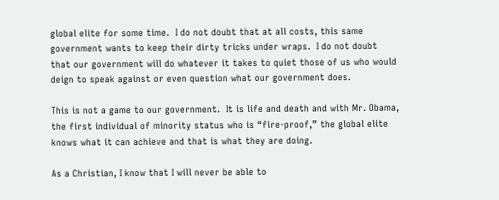global elite for some time.  I do not doubt that at all costs, this same government wants to keep their dirty tricks under wraps.  I do not doubt that our government will do whatever it takes to quiet those of us who would deign to speak against or even question what our government does.

This is not a game to our government.  It is life and death and with Mr. Obama, the first individual of minority status who is “fire-proof,” the global elite knows what it can achieve and that is what they are doing.

As a Christian, I know that I will never be able to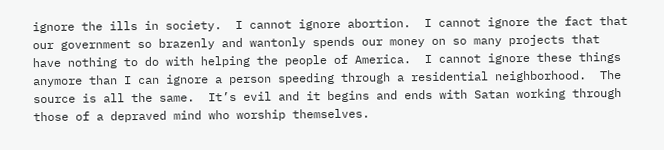ignore the ills in society.  I cannot ignore abortion.  I cannot ignore the fact that our government so brazenly and wantonly spends our money on so many projects that have nothing to do with helping the people of America.  I cannot ignore these things anymore than I can ignore a person speeding through a residential neighborhood.  The source is all the same.  It’s evil and it begins and ends with Satan working through those of a depraved mind who worship themselves.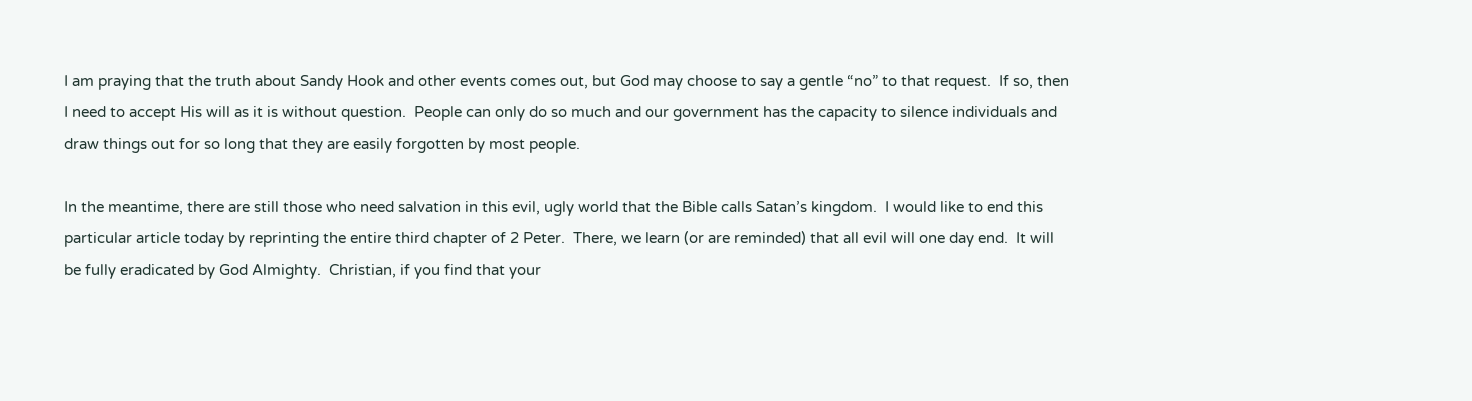I am praying that the truth about Sandy Hook and other events comes out, but God may choose to say a gentle “no” to that request.  If so, then I need to accept His will as it is without question.  People can only do so much and our government has the capacity to silence individuals and draw things out for so long that they are easily forgotten by most people.

In the meantime, there are still those who need salvation in this evil, ugly world that the Bible calls Satan’s kingdom.  I would like to end this particular article today by reprinting the entire third chapter of 2 Peter.  There, we learn (or are reminded) that all evil will one day end.  It will be fully eradicated by God Almighty.  Christian, if you find that your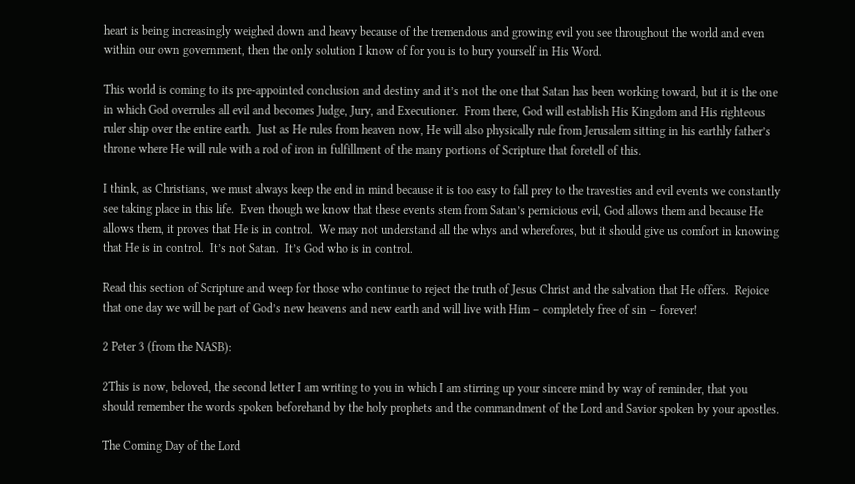heart is being increasingly weighed down and heavy because of the tremendous and growing evil you see throughout the world and even within our own government, then the only solution I know of for you is to bury yourself in His Word.

This world is coming to its pre-appointed conclusion and destiny and it’s not the one that Satan has been working toward, but it is the one in which God overrules all evil and becomes Judge, Jury, and Executioner.  From there, God will establish His Kingdom and His righteous ruler ship over the entire earth.  Just as He rules from heaven now, He will also physically rule from Jerusalem sitting in his earthly father’s throne where He will rule with a rod of iron in fulfillment of the many portions of Scripture that foretell of this.

I think, as Christians, we must always keep the end in mind because it is too easy to fall prey to the travesties and evil events we constantly see taking place in this life.  Even though we know that these events stem from Satan’s pernicious evil, God allows them and because He allows them, it proves that He is in control.  We may not understand all the whys and wherefores, but it should give us comfort in knowing that He is in control.  It’s not Satan.  It’s God who is in control.

Read this section of Scripture and weep for those who continue to reject the truth of Jesus Christ and the salvation that He offers.  Rejoice that one day we will be part of God’s new heavens and new earth and will live with Him – completely free of sin – forever!

2 Peter 3 (from the NASB):

2This is now, beloved, the second letter I am writing to you in which I am stirring up your sincere mind by way of reminder, that you should remember the words spoken beforehand by the holy prophets and the commandment of the Lord and Savior spoken by your apostles.

The Coming Day of the Lord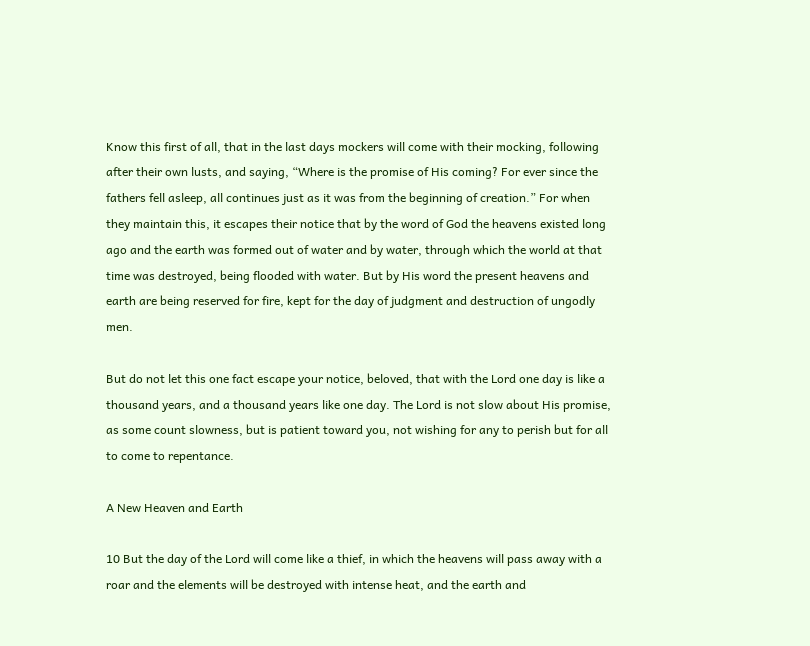Know this first of all, that in the last days mockers will come with their mocking, following after their own lusts, and saying, “Where is the promise of His coming? For ever since the fathers fell asleep, all continues just as it was from the beginning of creation.” For when they maintain this, it escapes their notice that by the word of God the heavens existed long ago and the earth was formed out of water and by water, through which the world at that time was destroyed, being flooded with water. But by His word the present heavens and earth are being reserved for fire, kept for the day of judgment and destruction of ungodly men.

But do not let this one fact escape your notice, beloved, that with the Lord one day is like a thousand years, and a thousand years like one day. The Lord is not slow about His promise, as some count slowness, but is patient toward you, not wishing for any to perish but for all to come to repentance.

A New Heaven and Earth

10 But the day of the Lord will come like a thief, in which the heavens will pass away with a roar and the elements will be destroyed with intense heat, and the earth and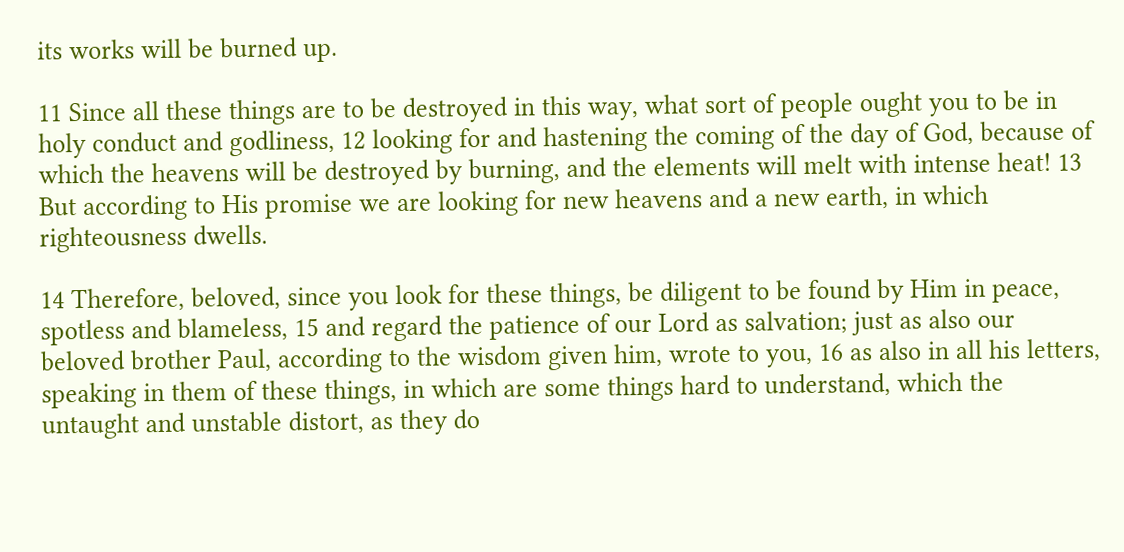its works will be burned up.

11 Since all these things are to be destroyed in this way, what sort of people ought you to be in holy conduct and godliness, 12 looking for and hastening the coming of the day of God, because of which the heavens will be destroyed by burning, and the elements will melt with intense heat! 13 But according to His promise we are looking for new heavens and a new earth, in which righteousness dwells.

14 Therefore, beloved, since you look for these things, be diligent to be found by Him in peace, spotless and blameless, 15 and regard the patience of our Lord as salvation; just as also our beloved brother Paul, according to the wisdom given him, wrote to you, 16 as also in all his letters, speaking in them of these things, in which are some things hard to understand, which the untaught and unstable distort, as they do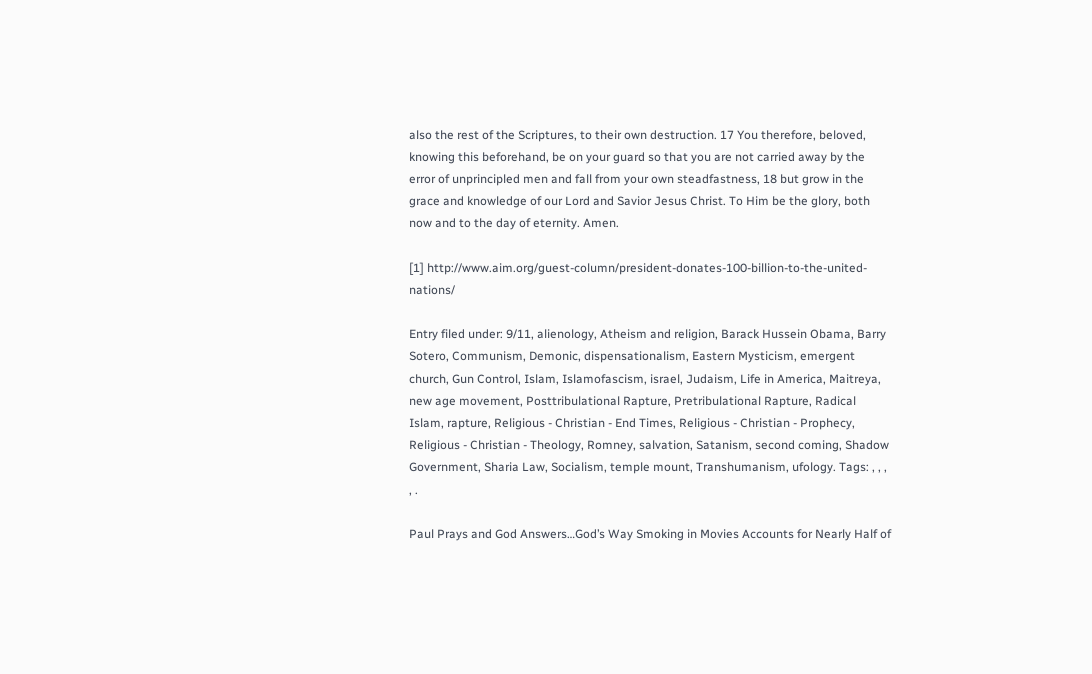also the rest of the Scriptures, to their own destruction. 17 You therefore, beloved, knowing this beforehand, be on your guard so that you are not carried away by the error of unprincipled men and fall from your own steadfastness, 18 but grow in the grace and knowledge of our Lord and Savior Jesus Christ. To Him be the glory, both now and to the day of eternity. Amen.

[1] http://www.aim.org/guest-column/president-donates-100-billion-to-the-united-nations/

Entry filed under: 9/11, alienology, Atheism and religion, Barack Hussein Obama, Barry Sotero, Communism, Demonic, dispensationalism, Eastern Mysticism, emergent church, Gun Control, Islam, Islamofascism, israel, Judaism, Life in America, Maitreya, new age movement, Posttribulational Rapture, Pretribulational Rapture, Radical Islam, rapture, Religious - Christian - End Times, Religious - Christian - Prophecy, Religious - Christian - Theology, Romney, salvation, Satanism, second coming, Shadow Government, Sharia Law, Socialism, temple mount, Transhumanism, ufology. Tags: , , , , .

Paul Prays and God Answers…God’s Way Smoking in Movies Accounts for Nearly Half of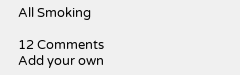All Smoking

12 Comments Add your own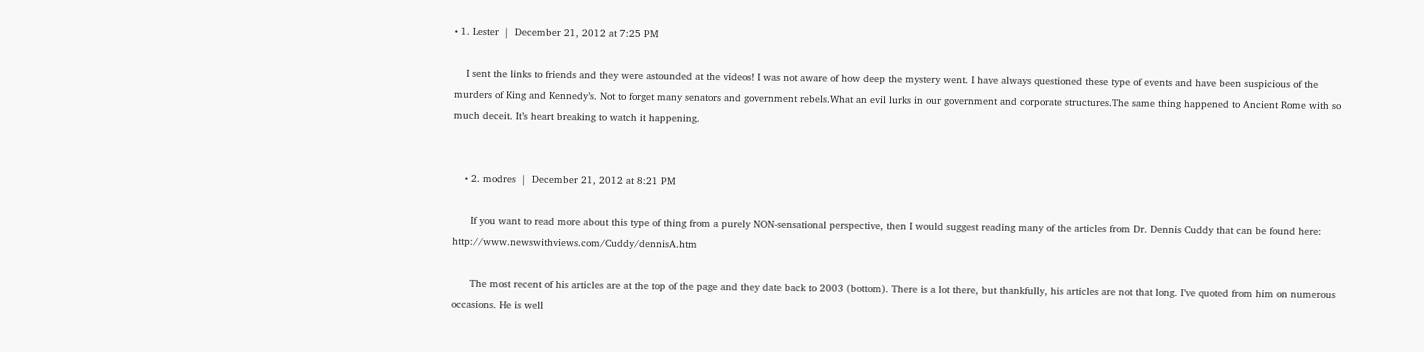• 1. Lester  |  December 21, 2012 at 7:25 PM

    I sent the links to friends and they were astounded at the videos! I was not aware of how deep the mystery went. I have always questioned these type of events and have been suspicious of the murders of King and Kennedy’s. Not to forget many senators and government rebels.What an evil lurks in our government and corporate structures.The same thing happened to Ancient Rome with so much deceit. It’s heart breaking to watch it happening.


    • 2. modres  |  December 21, 2012 at 8:21 PM

      If you want to read more about this type of thing from a purely NON-sensational perspective, then I would suggest reading many of the articles from Dr. Dennis Cuddy that can be found here: http://www.newswithviews.com/Cuddy/dennisA.htm

      The most recent of his articles are at the top of the page and they date back to 2003 (bottom). There is a lot there, but thankfully, his articles are not that long. I’ve quoted from him on numerous occasions. He is well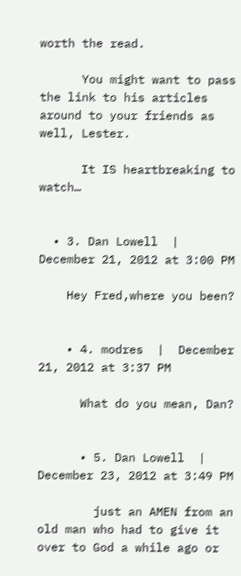worth the read.

      You might want to pass the link to his articles around to your friends as well, Lester.

      It IS heartbreaking to watch…


  • 3. Dan Lowell  |  December 21, 2012 at 3:00 PM

    Hey Fred,where you been?


    • 4. modres  |  December 21, 2012 at 3:37 PM

      What do you mean, Dan?


      • 5. Dan Lowell  |  December 23, 2012 at 3:49 PM

        just an AMEN from an old man who had to give it over to God a while ago or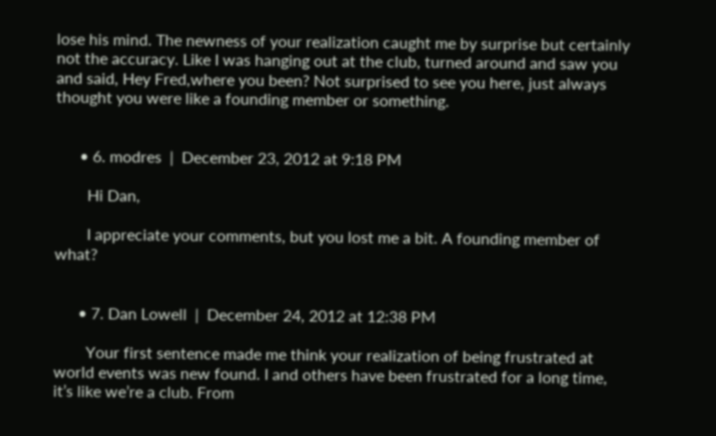lose his mind. The newness of your realization caught me by surprise but certainly not the accuracy. Like I was hanging out at the club, turned around and saw you and said, Hey Fred,where you been? Not surprised to see you here, just always thought you were like a founding member or something.


      • 6. modres  |  December 23, 2012 at 9:18 PM

        Hi Dan,

        I appreciate your comments, but you lost me a bit. A founding member of what?


      • 7. Dan Lowell  |  December 24, 2012 at 12:38 PM

        Your first sentence made me think your realization of being frustrated at world events was new found. I and others have been frustrated for a long time, it’s like we’re a club. From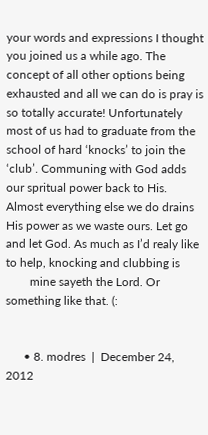your words and expressions I thought you joined us a while ago. The concept of all other options being exhausted and all we can do is pray is so totally accurate! Unfortunately most of us had to graduate from the school of hard ‘knocks’ to join the ‘club’. Communing with God adds our spritual power back to His. Almost everything else we do drains His power as we waste ours. Let go and let God. As much as I’d realy like to help, knocking and clubbing is
        mine sayeth the Lord. Or something like that. (:


      • 8. modres  |  December 24, 2012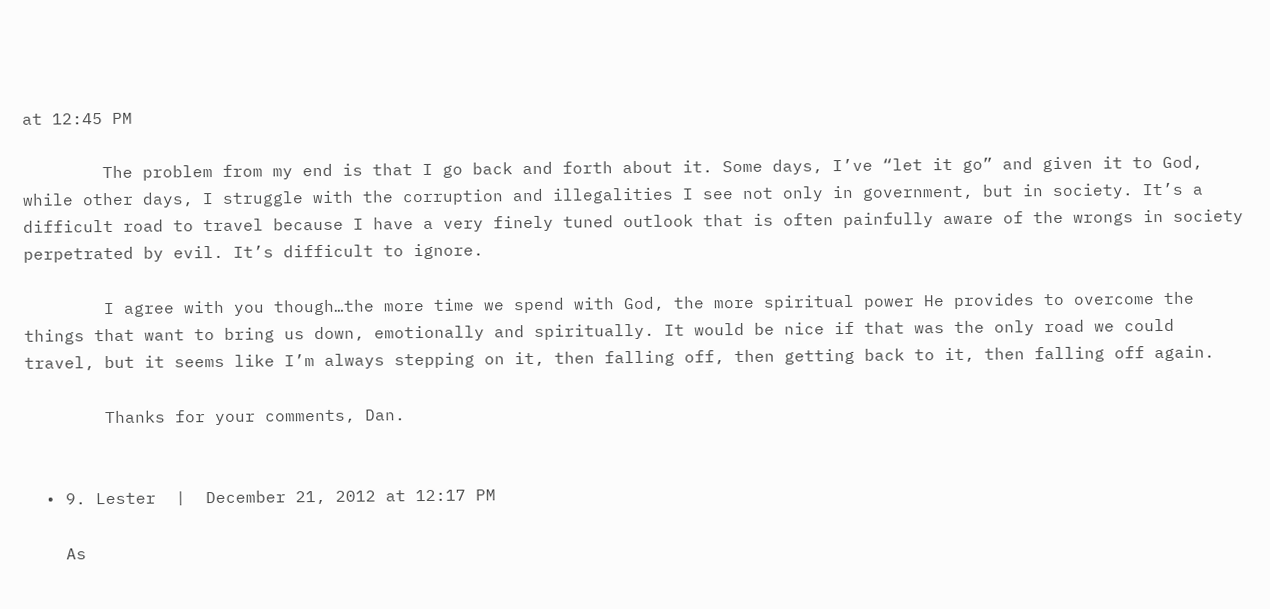at 12:45 PM

        The problem from my end is that I go back and forth about it. Some days, I’ve “let it go” and given it to God, while other days, I struggle with the corruption and illegalities I see not only in government, but in society. It’s a difficult road to travel because I have a very finely tuned outlook that is often painfully aware of the wrongs in society perpetrated by evil. It’s difficult to ignore.

        I agree with you though…the more time we spend with God, the more spiritual power He provides to overcome the things that want to bring us down, emotionally and spiritually. It would be nice if that was the only road we could travel, but it seems like I’m always stepping on it, then falling off, then getting back to it, then falling off again.

        Thanks for your comments, Dan.


  • 9. Lester  |  December 21, 2012 at 12:17 PM

    As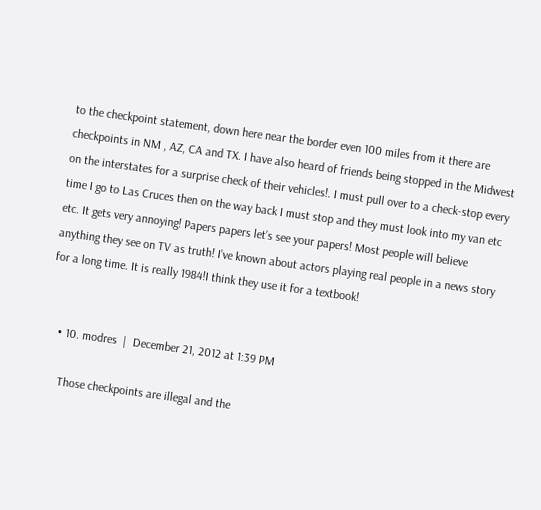to the checkpoint statement, down here near the border even 100 miles from it there are checkpoints in NM , AZ, CA and TX. I have also heard of friends being stopped in the Midwest on the interstates for a surprise check of their vehicles!. I must pull over to a check-stop every time I go to Las Cruces then on the way back I must stop and they must look into my van etc etc. It gets very annoying! Papers papers let’s see your papers! Most people will believe anything they see on TV as truth! I’ve known about actors playing real people in a news story for a long time. It is really 1984!I think they use it for a textbook!


    • 10. modres  |  December 21, 2012 at 1:39 PM

      Those checkpoints are illegal and the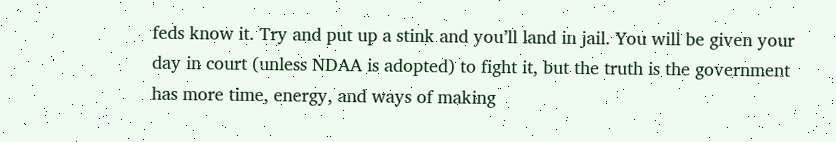feds know it. Try and put up a stink and you’ll land in jail. You will be given your day in court (unless NDAA is adopted) to fight it, but the truth is the government has more time, energy, and ways of making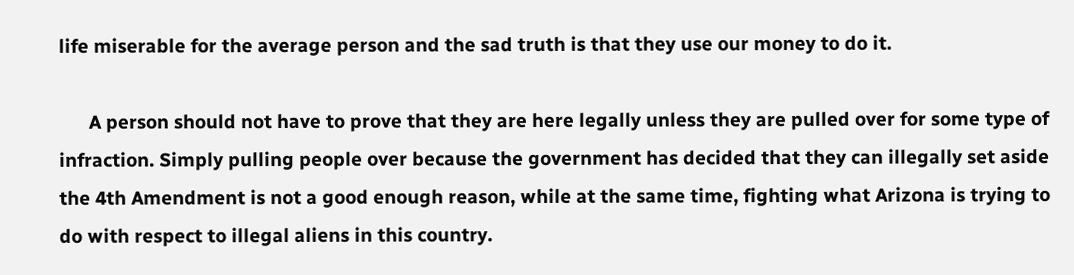life miserable for the average person and the sad truth is that they use our money to do it.

      A person should not have to prove that they are here legally unless they are pulled over for some type of infraction. Simply pulling people over because the government has decided that they can illegally set aside the 4th Amendment is not a good enough reason, while at the same time, fighting what Arizona is trying to do with respect to illegal aliens in this country.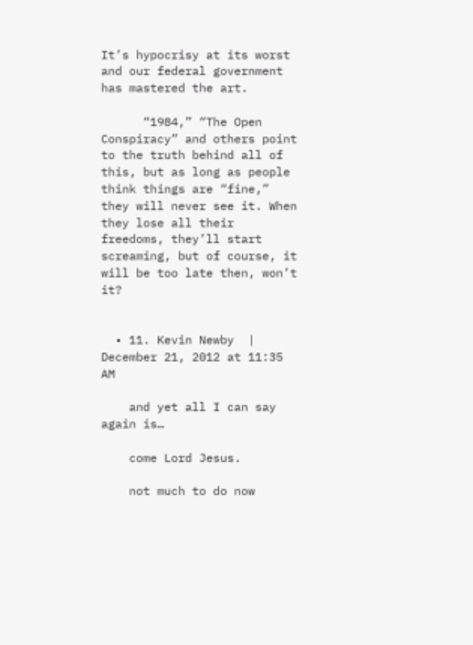It’s hypocrisy at its worst and our federal government has mastered the art.

      “1984,” “The Open Conspiracy” and others point to the truth behind all of this, but as long as people think things are “fine,” they will never see it. When they lose all their freedoms, they’ll start screaming, but of course, it will be too late then, won’t it?


  • 11. Kevin Newby  |  December 21, 2012 at 11:35 AM

    and yet all I can say again is…

    come Lord Jesus.

    not much to do now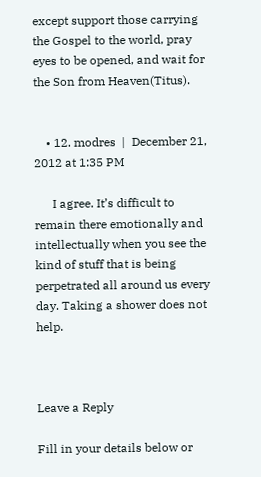except support those carrying the Gospel to the world, pray eyes to be opened, and wait for the Son from Heaven(Titus).


    • 12. modres  |  December 21, 2012 at 1:35 PM

      I agree. It’s difficult to remain there emotionally and intellectually when you see the kind of stuff that is being perpetrated all around us every day. Taking a shower does not help.



Leave a Reply

Fill in your details below or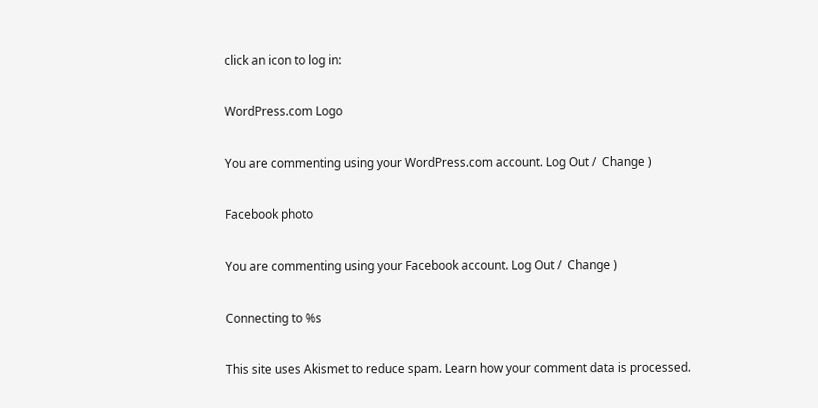click an icon to log in:

WordPress.com Logo

You are commenting using your WordPress.com account. Log Out /  Change )

Facebook photo

You are commenting using your Facebook account. Log Out /  Change )

Connecting to %s

This site uses Akismet to reduce spam. Learn how your comment data is processed.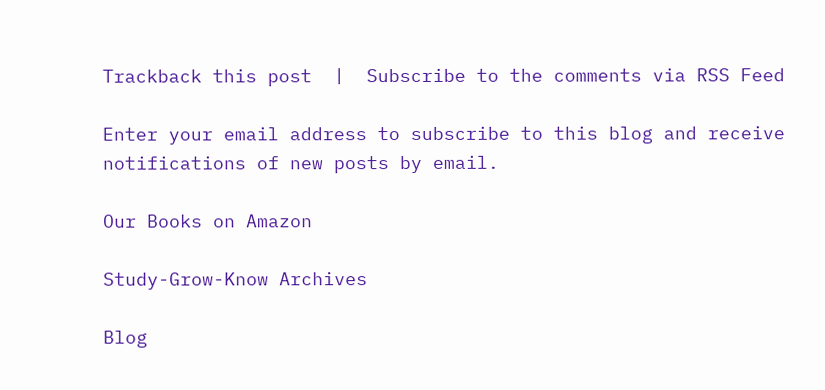Trackback this post  |  Subscribe to the comments via RSS Feed

Enter your email address to subscribe to this blog and receive notifications of new posts by email.

Our Books on Amazon

Study-Grow-Know Archives

Blog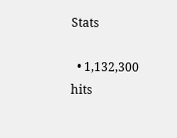Stats

  • 1,132,300 hits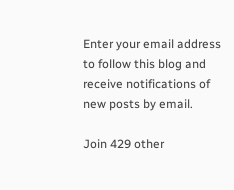Enter your email address to follow this blog and receive notifications of new posts by email.

Join 429 other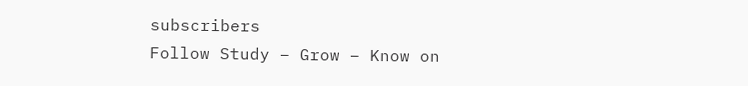subscribers
Follow Study – Grow – Know on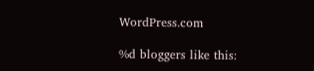WordPress.com

%d bloggers like this: